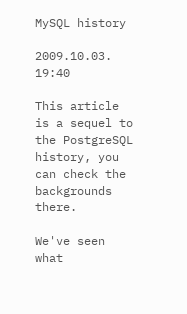MySQL history

2009.10.03. 19:40

This article is a sequel to the PostgreSQL history, you can check the backgrounds there.

We've seen what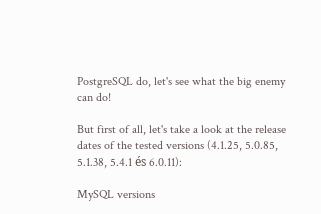PostgreSQL do, let's see what the big enemy can do!

But first of all, let's take a look at the release dates of the tested versions (4.1.25, 5.0.85, 5.1.38, 5.4.1 és 6.0.11):

MySQL versions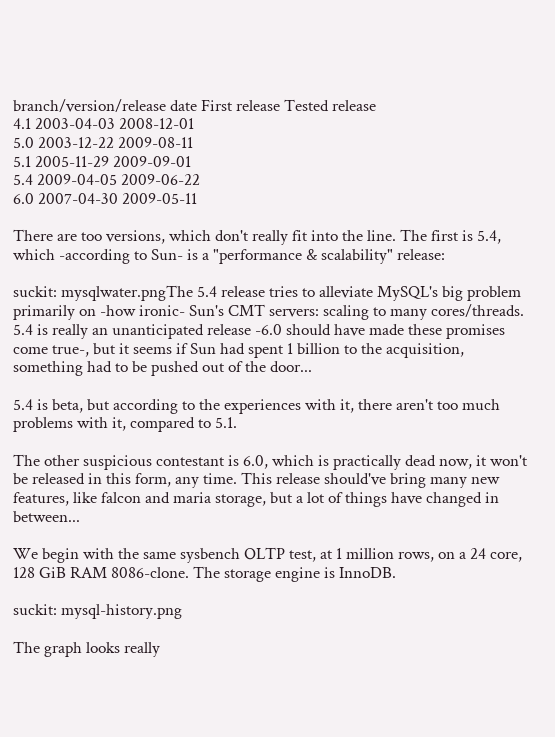branch/version/release date First release Tested release
4.1 2003-04-03 2008-12-01
5.0 2003-12-22 2009-08-11
5.1 2005-11-29 2009-09-01
5.4 2009-04-05 2009-06-22
6.0 2007-04-30 2009-05-11

There are too versions, which don't really fit into the line. The first is 5.4, which -according to Sun- is a "performance & scalability" release:

suckit: mysqlwater.pngThe 5.4 release tries to alleviate MySQL's big problem primarily on -how ironic- Sun's CMT servers: scaling to many cores/threads. 5.4 is really an unanticipated release -6.0 should have made these promises come true-, but it seems if Sun had spent 1 billion to the acquisition, something had to be pushed out of the door...

5.4 is beta, but according to the experiences with it, there aren't too much problems with it, compared to 5.1.

The other suspicious contestant is 6.0, which is practically dead now, it won't be released in this form, any time. This release should've bring many new features, like falcon and maria storage, but a lot of things have changed in between...

We begin with the same sysbench OLTP test, at 1 million rows, on a 24 core, 128 GiB RAM 8086-clone. The storage engine is InnoDB.

suckit: mysql-history.png

The graph looks really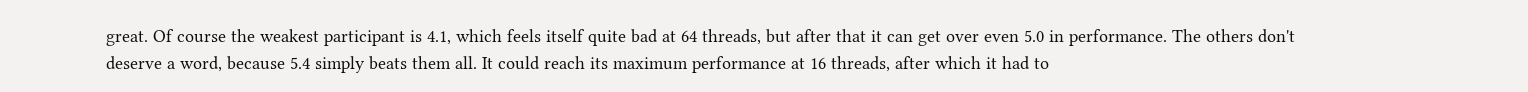great. Of course the weakest participant is 4.1, which feels itself quite bad at 64 threads, but after that it can get over even 5.0 in performance. The others don't deserve a word, because 5.4 simply beats them all. It could reach its maximum performance at 16 threads, after which it had to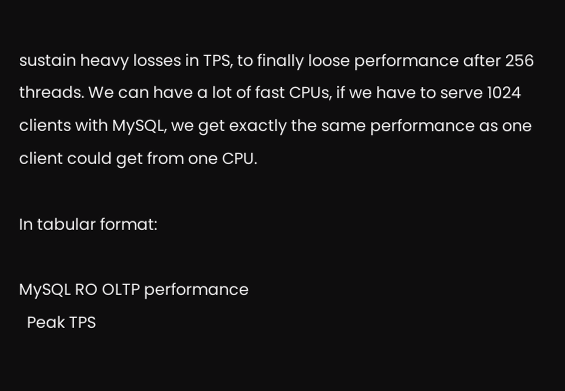sustain heavy losses in TPS, to finally loose performance after 256 threads. We can have a lot of fast CPUs, if we have to serve 1024 clients with MySQL, we get exactly the same performance as one client could get from one CPU.

In tabular format:

MySQL RO OLTP performance
  Peak TPS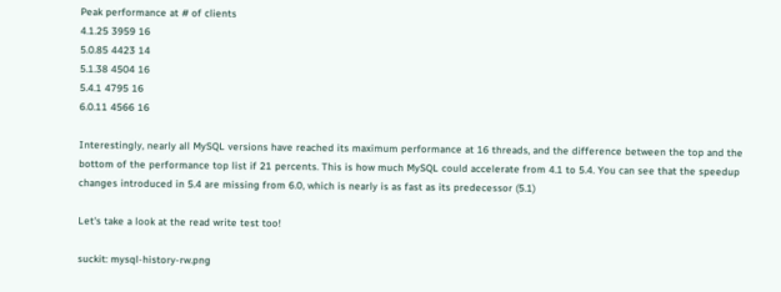Peak performance at # of clients
4.1.25 3959 16
5.0.85 4423 14
5.1.38 4504 16
5.4.1 4795 16
6.0.11 4566 16

Interestingly, nearly all MySQL versions have reached its maximum performance at 16 threads, and the difference between the top and the bottom of the performance top list if 21 percents. This is how much MySQL could accelerate from 4.1 to 5.4. You can see that the speedup changes introduced in 5.4 are missing from 6.0, which is nearly is as fast as its predecessor (5.1)

Let's take a look at the read write test too!

suckit: mysql-history-rw.png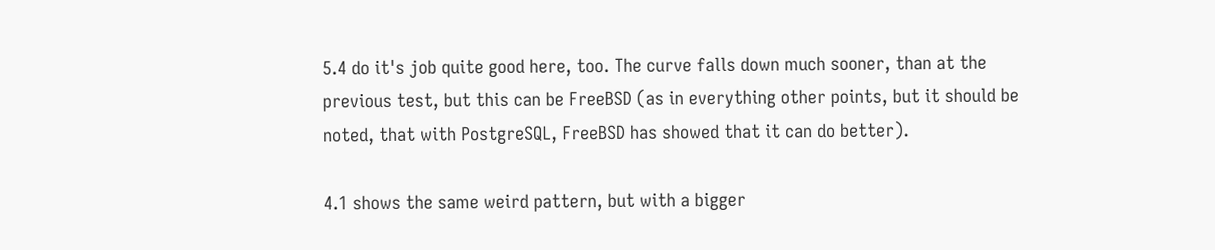5.4 do it's job quite good here, too. The curve falls down much sooner, than at the previous test, but this can be FreeBSD (as in everything other points, but it should be noted, that with PostgreSQL, FreeBSD has showed that it can do better).

4.1 shows the same weird pattern, but with a bigger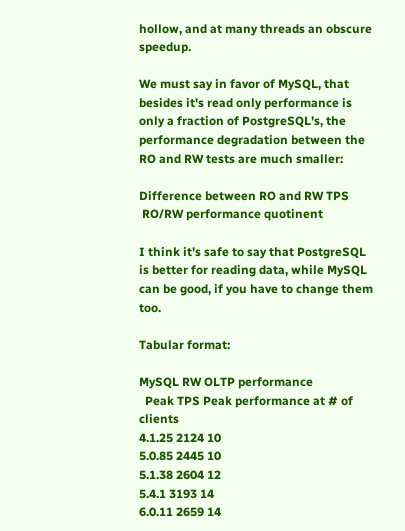hollow, and at many threads an obscure speedup.

We must say in favor of MySQL, that besides it's read only performance is only a fraction of PostgreSQL's, the performance degradation between the RO and RW tests are much smaller:

Difference between RO and RW TPS
 RO/RW performance quotinent

I think it's safe to say that PostgreSQL is better for reading data, while MySQL can be good, if you have to change them too.

Tabular format:

MySQL RW OLTP performance
  Peak TPS Peak performance at # of clients
4.1.25 2124 10
5.0.85 2445 10
5.1.38 2604 12
5.4.1 3193 14
6.0.11 2659 14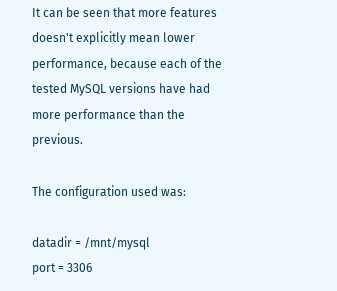It can be seen that more features doesn't explicitly mean lower performance, because each of the tested MySQL versions have had more performance than the previous.

The configuration used was:

datadir = /mnt/mysql
port = 3306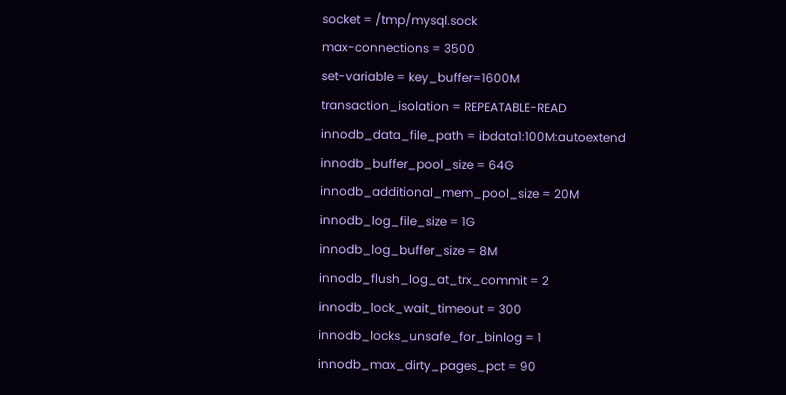socket = /tmp/mysql.sock
max-connections = 3500
set-variable = key_buffer=1600M
transaction_isolation = REPEATABLE-READ
innodb_data_file_path = ibdata1:100M:autoextend
innodb_buffer_pool_size = 64G
innodb_additional_mem_pool_size = 20M
innodb_log_file_size = 1G
innodb_log_buffer_size = 8M
innodb_flush_log_at_trx_commit = 2
innodb_lock_wait_timeout = 300
innodb_locks_unsafe_for_binlog = 1
innodb_max_dirty_pages_pct = 90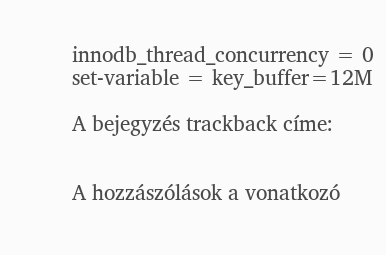innodb_thread_concurrency = 0
set-variable = key_buffer=12M

A bejegyzés trackback címe:


A hozzászólások a vonatkozó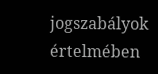jogszabályok  értelmében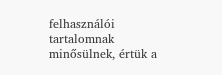felhasználói tartalomnak minősülnek, értük a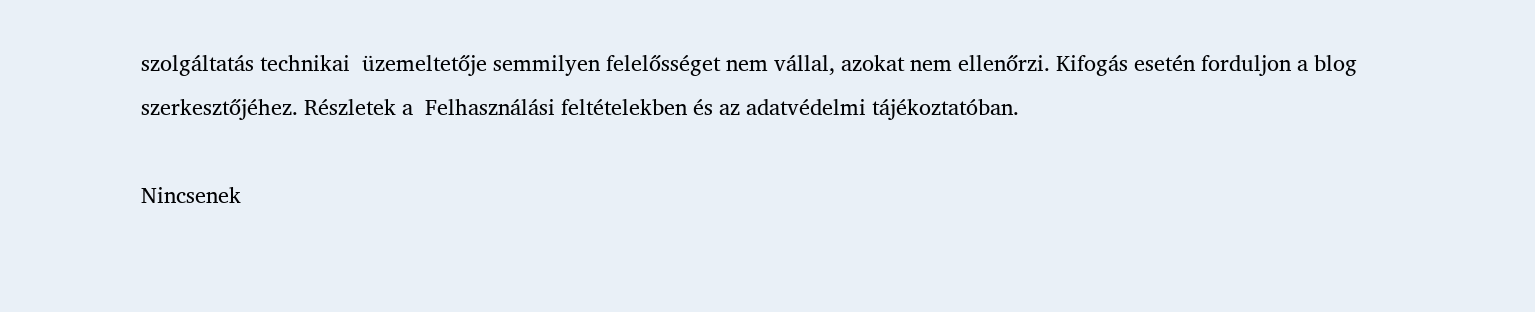szolgáltatás technikai  üzemeltetője semmilyen felelősséget nem vállal, azokat nem ellenőrzi. Kifogás esetén forduljon a blog szerkesztőjéhez. Részletek a  Felhasználási feltételekben és az adatvédelmi tájékoztatóban.

Nincsenek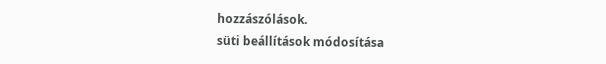hozzászólások.
süti beállítások módosítása